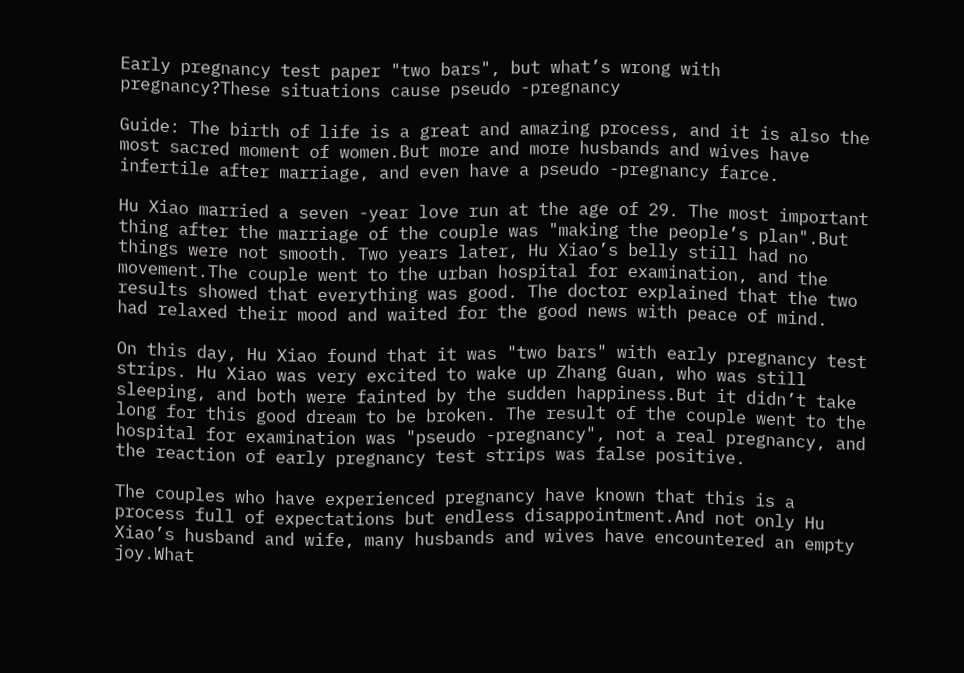Early pregnancy test paper "two bars", but what’s wrong with pregnancy?These situations cause pseudo -pregnancy

Guide: The birth of life is a great and amazing process, and it is also the most sacred moment of women.But more and more husbands and wives have infertile after marriage, and even have a pseudo -pregnancy farce.

Hu Xiao married a seven -year love run at the age of 29. The most important thing after the marriage of the couple was "making the people’s plan".But things were not smooth. Two years later, Hu Xiao’s belly still had no movement.The couple went to the urban hospital for examination, and the results showed that everything was good. The doctor explained that the two had relaxed their mood and waited for the good news with peace of mind.

On this day, Hu Xiao found that it was "two bars" with early pregnancy test strips. Hu Xiao was very excited to wake up Zhang Guan, who was still sleeping, and both were fainted by the sudden happiness.But it didn’t take long for this good dream to be broken. The result of the couple went to the hospital for examination was "pseudo -pregnancy", not a real pregnancy, and the reaction of early pregnancy test strips was false positive.

The couples who have experienced pregnancy have known that this is a process full of expectations but endless disappointment.And not only Hu Xiao’s husband and wife, many husbands and wives have encountered an empty joy.What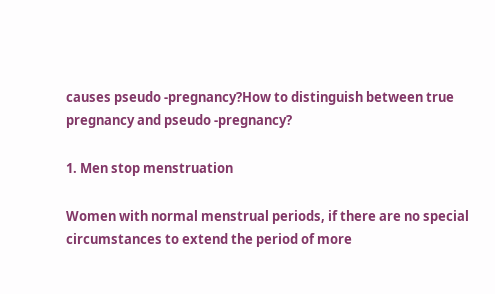causes pseudo -pregnancy?How to distinguish between true pregnancy and pseudo -pregnancy?

1. Men stop menstruation

Women with normal menstrual periods, if there are no special circumstances to extend the period of more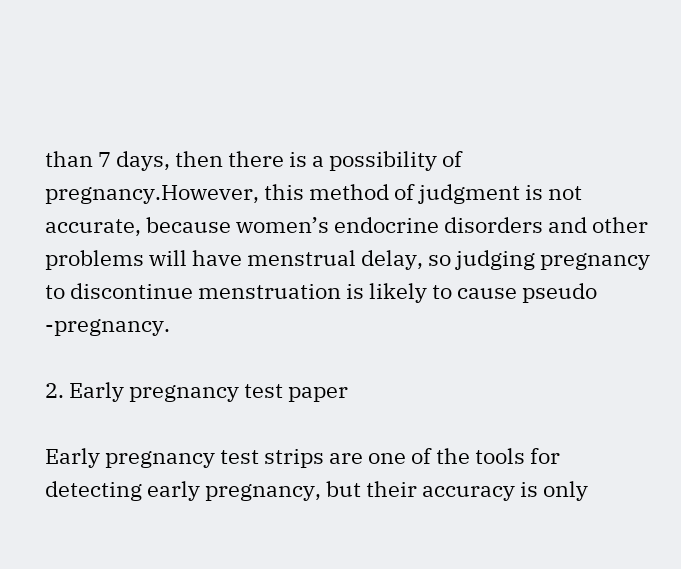than 7 days, then there is a possibility of pregnancy.However, this method of judgment is not accurate, because women’s endocrine disorders and other problems will have menstrual delay, so judging pregnancy to discontinue menstruation is likely to cause pseudo -pregnancy.

2. Early pregnancy test paper

Early pregnancy test strips are one of the tools for detecting early pregnancy, but their accuracy is only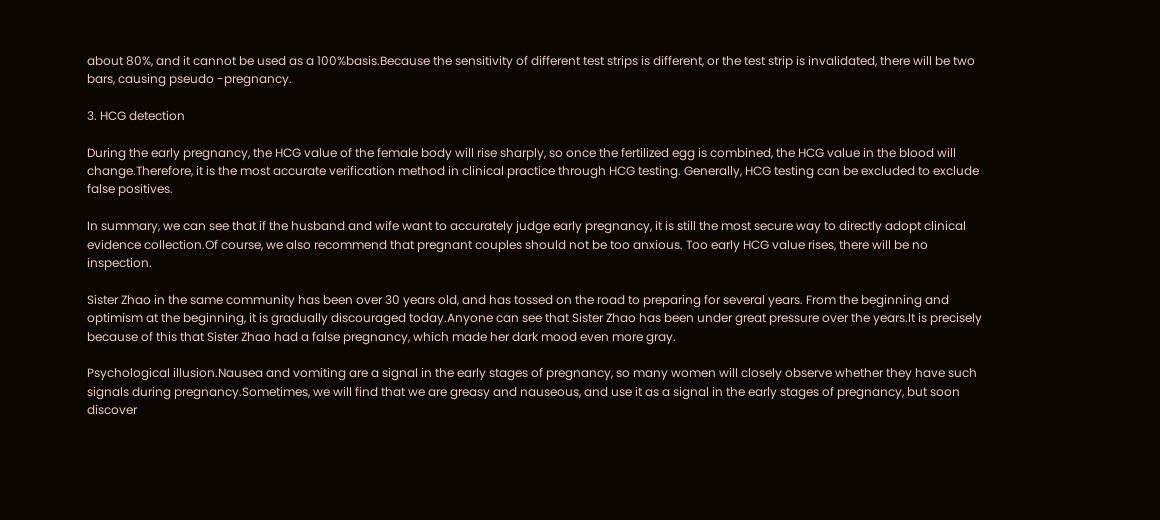about 80%, and it cannot be used as a 100%basis.Because the sensitivity of different test strips is different, or the test strip is invalidated, there will be two bars, causing pseudo -pregnancy.

3. HCG detection

During the early pregnancy, the HCG value of the female body will rise sharply, so once the fertilized egg is combined, the HCG value in the blood will change.Therefore, it is the most accurate verification method in clinical practice through HCG testing. Generally, HCG testing can be excluded to exclude false positives.

In summary, we can see that if the husband and wife want to accurately judge early pregnancy, it is still the most secure way to directly adopt clinical evidence collection.Of course, we also recommend that pregnant couples should not be too anxious. Too early HCG value rises, there will be no inspection.

Sister Zhao in the same community has been over 30 years old, and has tossed on the road to preparing for several years. From the beginning and optimism at the beginning, it is gradually discouraged today.Anyone can see that Sister Zhao has been under great pressure over the years.It is precisely because of this that Sister Zhao had a false pregnancy, which made her dark mood even more gray.

Psychological illusion.Nausea and vomiting are a signal in the early stages of pregnancy, so many women will closely observe whether they have such signals during pregnancy.Sometimes, we will find that we are greasy and nauseous, and use it as a signal in the early stages of pregnancy, but soon discover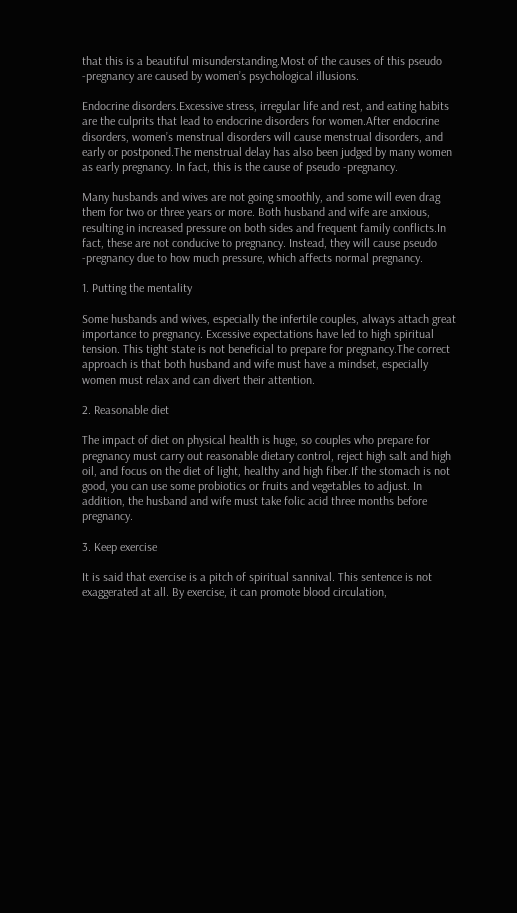that this is a beautiful misunderstanding.Most of the causes of this pseudo -pregnancy are caused by women’s psychological illusions.

Endocrine disorders.Excessive stress, irregular life and rest, and eating habits are the culprits that lead to endocrine disorders for women.After endocrine disorders, women’s menstrual disorders will cause menstrual disorders, and early or postponed.The menstrual delay has also been judged by many women as early pregnancy. In fact, this is the cause of pseudo -pregnancy.

Many husbands and wives are not going smoothly, and some will even drag them for two or three years or more. Both husband and wife are anxious, resulting in increased pressure on both sides and frequent family conflicts.In fact, these are not conducive to pregnancy. Instead, they will cause pseudo -pregnancy due to how much pressure, which affects normal pregnancy.

1. Putting the mentality

Some husbands and wives, especially the infertile couples, always attach great importance to pregnancy. Excessive expectations have led to high spiritual tension. This tight state is not beneficial to prepare for pregnancy.The correct approach is that both husband and wife must have a mindset, especially women must relax and can divert their attention.

2. Reasonable diet

The impact of diet on physical health is huge, so couples who prepare for pregnancy must carry out reasonable dietary control, reject high salt and high oil, and focus on the diet of light, healthy and high fiber.If the stomach is not good, you can use some probiotics or fruits and vegetables to adjust. In addition, the husband and wife must take folic acid three months before pregnancy.

3. Keep exercise

It is said that exercise is a pitch of spiritual sannival. This sentence is not exaggerated at all. By exercise, it can promote blood circulation,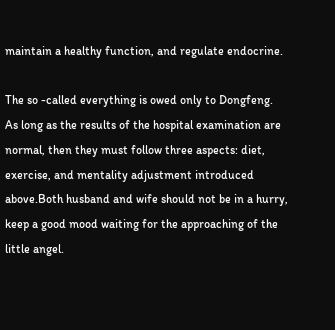maintain a healthy function, and regulate endocrine.

The so -called everything is owed only to Dongfeng. As long as the results of the hospital examination are normal, then they must follow three aspects: diet, exercise, and mentality adjustment introduced above.Both husband and wife should not be in a hurry, keep a good mood waiting for the approaching of the little angel.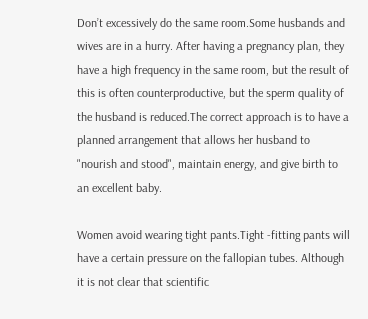Don’t excessively do the same room.Some husbands and wives are in a hurry. After having a pregnancy plan, they have a high frequency in the same room, but the result of this is often counterproductive, but the sperm quality of the husband is reduced.The correct approach is to have a planned arrangement that allows her husband to "nourish and stood", maintain energy, and give birth to an excellent baby.

Women avoid wearing tight pants.Tight -fitting pants will have a certain pressure on the fallopian tubes. Although it is not clear that scientific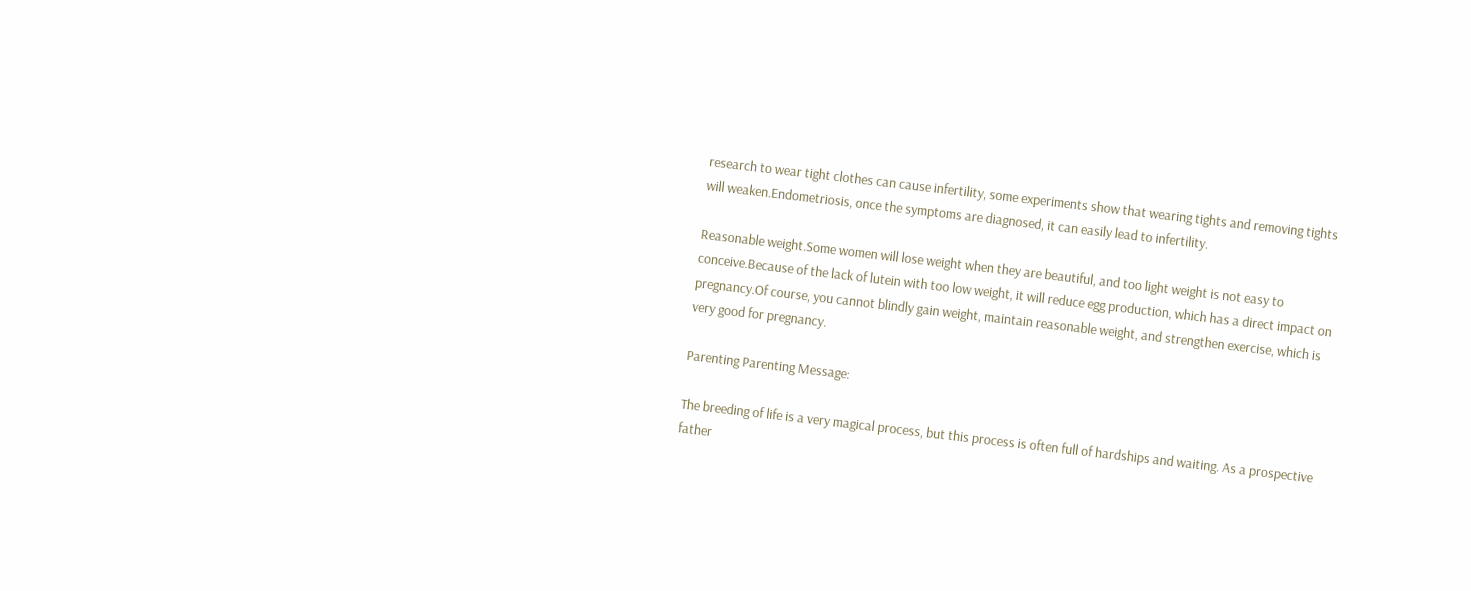research to wear tight clothes can cause infertility, some experiments show that wearing tights and removing tights will weaken.Endometriosis, once the symptoms are diagnosed, it can easily lead to infertility.

Reasonable weight.Some women will lose weight when they are beautiful, and too light weight is not easy to conceive.Because of the lack of lutein with too low weight, it will reduce egg production, which has a direct impact on pregnancy.Of course, you cannot blindly gain weight, maintain reasonable weight, and strengthen exercise, which is very good for pregnancy.

Parenting Parenting Message:

The breeding of life is a very magical process, but this process is often full of hardships and waiting. As a prospective father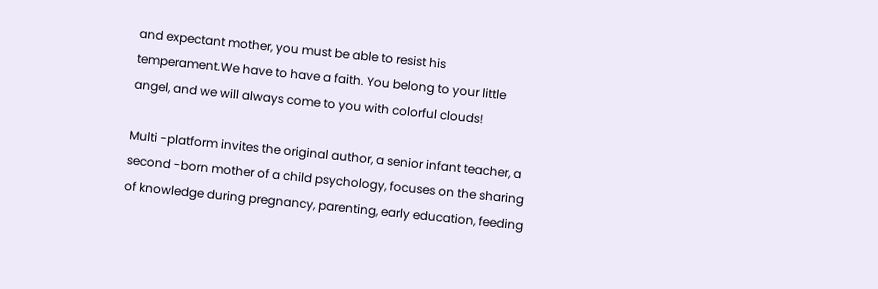and expectant mother, you must be able to resist his temperament.We have to have a faith. You belong to your little angel, and we will always come to you with colorful clouds!

Multi -platform invites the original author, a senior infant teacher, a second -born mother of a child psychology, focuses on the sharing of knowledge during pregnancy, parenting, early education, feeding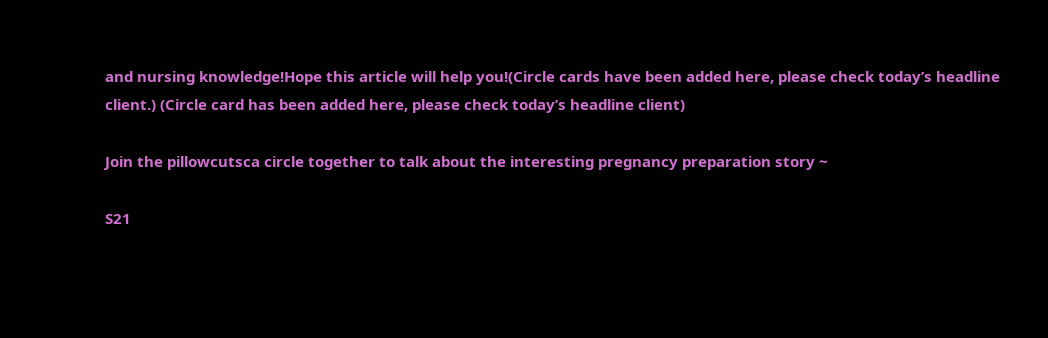and nursing knowledge!Hope this article will help you!(Circle cards have been added here, please check today’s headline client.) (Circle card has been added here, please check today’s headline client)

Join the pillowcutsca circle together to talk about the interesting pregnancy preparation story ~

S21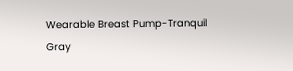Wearable Breast Pump-Tranquil Gray